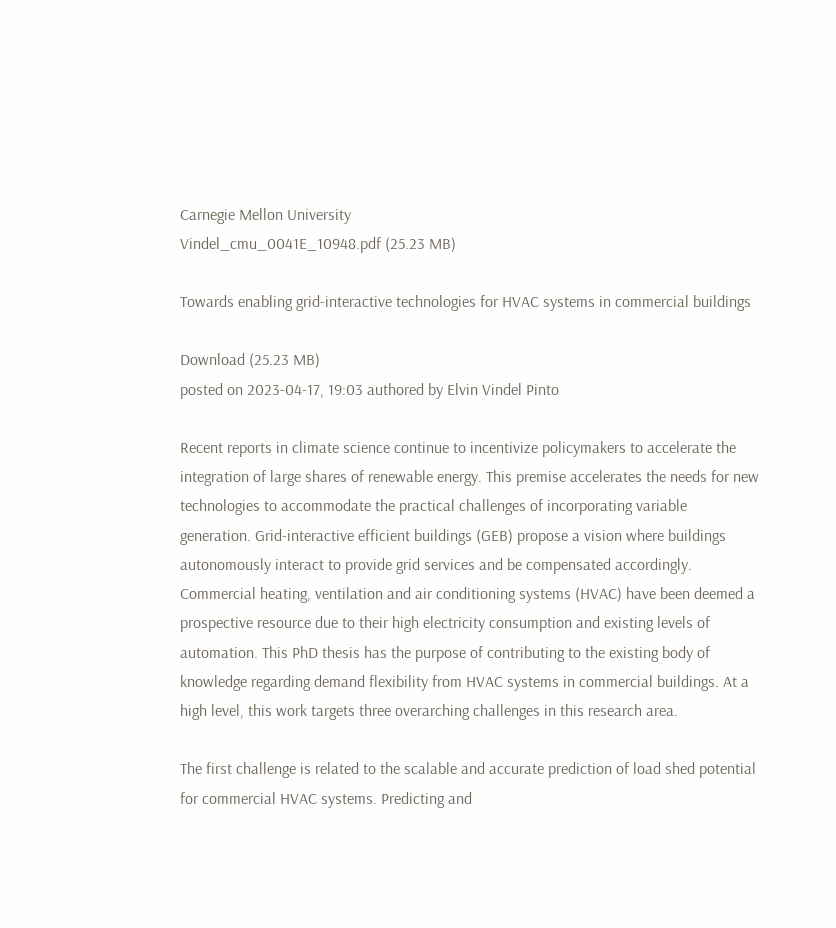Carnegie Mellon University
Vindel_cmu_0041E_10948.pdf (25.23 MB)

Towards enabling grid-interactive technologies for HVAC systems in commercial buildings

Download (25.23 MB)
posted on 2023-04-17, 19:03 authored by Elvin Vindel Pinto

Recent reports in climate science continue to incentivize policymakers to accelerate the integration of large shares of renewable energy. This premise accelerates the needs for new technologies to accommodate the practical challenges of incorporating variable generation. Grid-interactive efficient buildings (GEB) propose a vision where buildings autonomously interact to provide grid services and be compensated accordingly. Commercial heating, ventilation and air conditioning systems (HVAC) have been deemed a prospective resource due to their high electricity consumption and existing levels of automation. This PhD thesis has the purpose of contributing to the existing body of knowledge regarding demand flexibility from HVAC systems in commercial buildings. At a high level, this work targets three overarching challenges in this research area.

The first challenge is related to the scalable and accurate prediction of load shed potential for commercial HVAC systems. Predicting and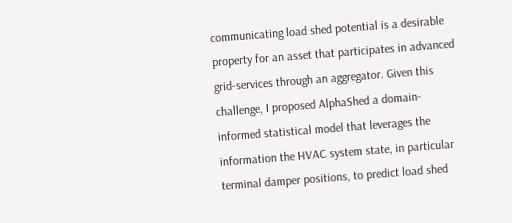communicating load shed potential is a desirable property for an asset that participates in advanced grid-services through an aggregator. Given this challenge, I proposed AlphaShed a domain-informed statistical model that leverages the information the HVAC system state, in particular terminal damper positions, to predict load shed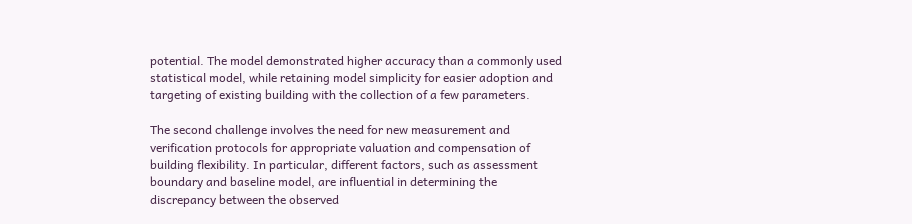potential. The model demonstrated higher accuracy than a commonly used statistical model, while retaining model simplicity for easier adoption and targeting of existing building with the collection of a few parameters.

The second challenge involves the need for new measurement and verification protocols for appropriate valuation and compensation of building flexibility. In particular, different factors, such as assessment boundary and baseline model, are influential in determining the discrepancy between the observed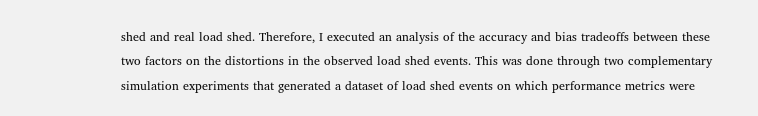shed and real load shed. Therefore, I executed an analysis of the accuracy and bias tradeoffs between these two factors on the distortions in the observed load shed events. This was done through two complementary simulation experiments that generated a dataset of load shed events on which performance metrics were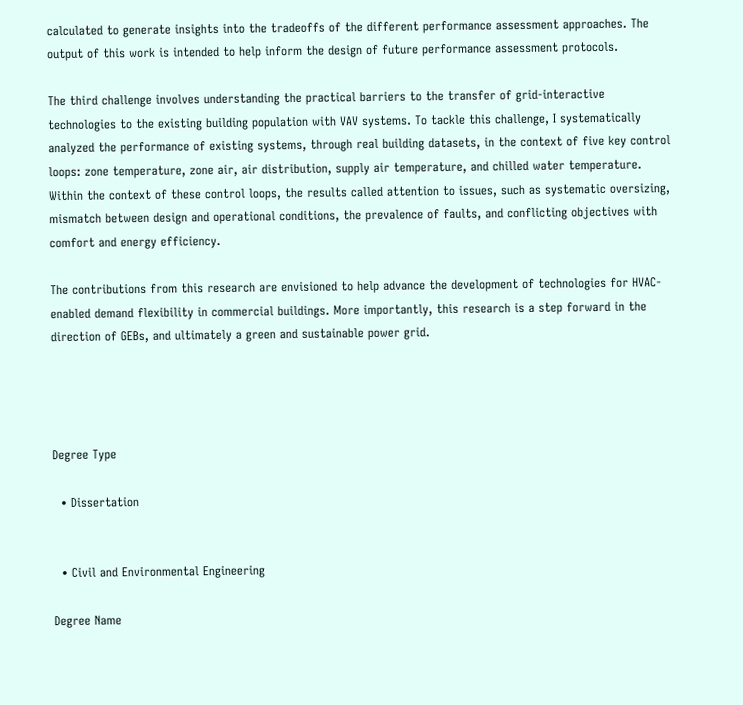calculated to generate insights into the tradeoffs of the different performance assessment approaches. The output of this work is intended to help inform the design of future performance assessment protocols.

The third challenge involves understanding the practical barriers to the transfer of grid-interactive technologies to the existing building population with VAV systems. To tackle this challenge, I systematically analyzed the performance of existing systems, through real building datasets, in the context of five key control loops: zone temperature, zone air, air distribution, supply air temperature, and chilled water temperature. Within the context of these control loops, the results called attention to issues, such as systematic oversizing, mismatch between design and operational conditions, the prevalence of faults, and conflicting objectives with comfort and energy efficiency.

The contributions from this research are envisioned to help advance the development of technologies for HVAC-enabled demand flexibility in commercial buildings. More importantly, this research is a step forward in the direction of GEBs, and ultimately a green and sustainable power grid.




Degree Type

  • Dissertation


  • Civil and Environmental Engineering

Degree Name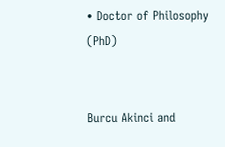• Doctor of Philosophy (PhD)


Burcu Akinci and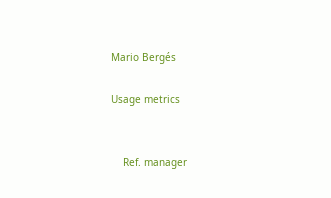Mario Bergés

Usage metrics


    Ref. manager